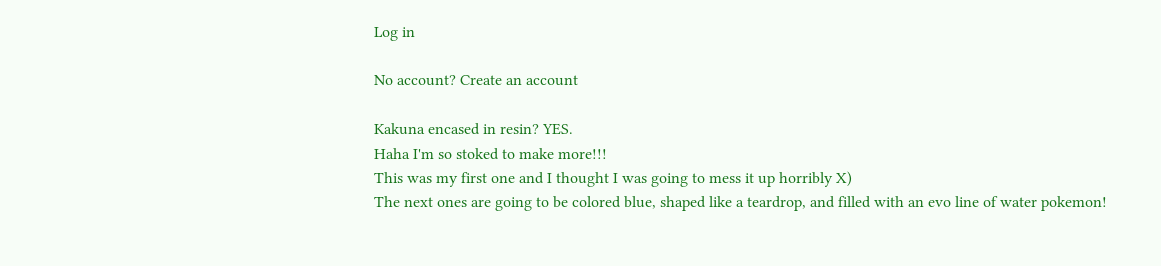Log in

No account? Create an account

Kakuna encased in resin? YES.
Haha I'm so stoked to make more!!!
This was my first one and I thought I was going to mess it up horribly X)
The next ones are going to be colored blue, shaped like a teardrop, and filled with an evo line of water pokemon!